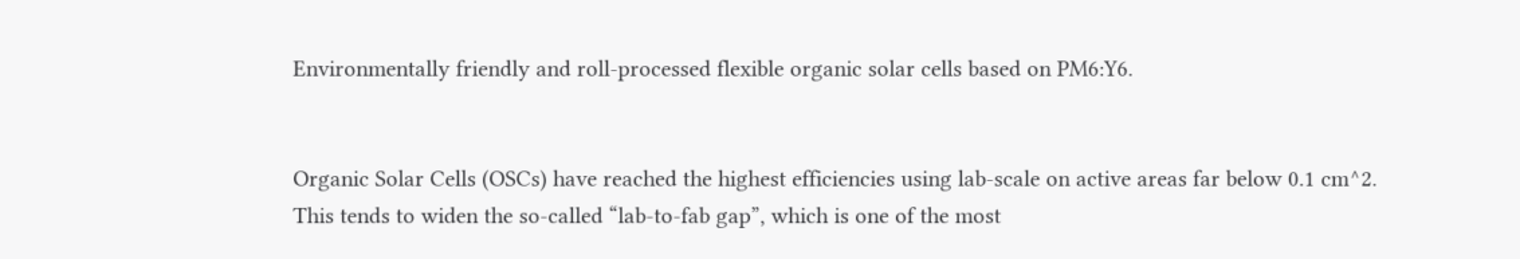Environmentally friendly and roll-processed flexible organic solar cells based on PM6:Y6.


Organic Solar Cells (OSCs) have reached the highest efficiencies using lab-scale on active areas far below 0.1 cm^2. This tends to widen the so-called “lab-to-fab gap”, which is one of the most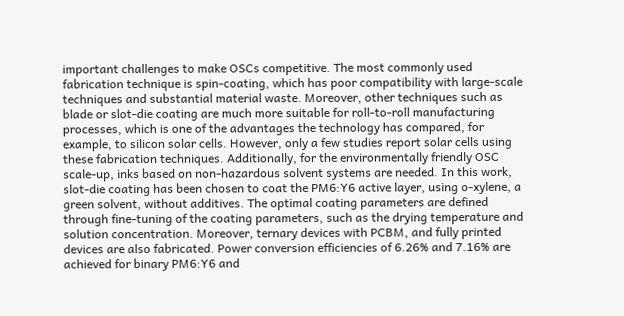important challenges to make OSCs competitive. The most commonly used fabrication technique is spin-coating, which has poor compatibility with large-scale techniques and substantial material waste. Moreover, other techniques such as blade or slot-die coating are much more suitable for roll-to-roll manufacturing processes, which is one of the advantages the technology has compared, for example, to silicon solar cells. However, only a few studies report solar cells using these fabrication techniques. Additionally, for the environmentally friendly OSC scale-up, inks based on non-hazardous solvent systems are needed. In this work, slot-die coating has been chosen to coat the PM6:Y6 active layer, using o-xylene, a green solvent, without additives. The optimal coating parameters are defined through fine-tuning of the coating parameters, such as the drying temperature and solution concentration. Moreover, ternary devices with PCBM, and fully printed devices are also fabricated. Power conversion efficiencies of 6.26% and 7.16% are achieved for binary PM6:Y6 and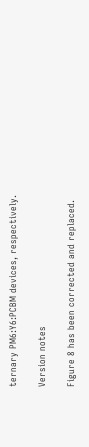ternary PM6:Y6:PCBM devices, respectively.

Version notes

Figure 8 has been corrected and replaced.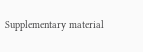Supplementary material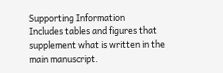Supporting Information
Includes tables and figures that supplement what is written in the main manuscript.